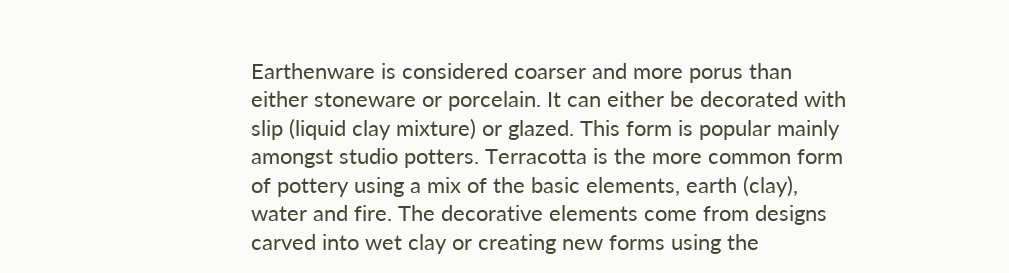Earthenware is considered coarser and more porus than either stoneware or porcelain. It can either be decorated with slip (liquid clay mixture) or glazed. This form is popular mainly amongst studio potters. Terracotta is the more common form of pottery using a mix of the basic elements, earth (clay), water and fire. The decorative elements come from designs carved into wet clay or creating new forms using the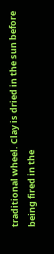traditional wheel. Clay is dried in the sun before being fired in the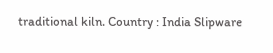traditional kiln. Country : India Slipware